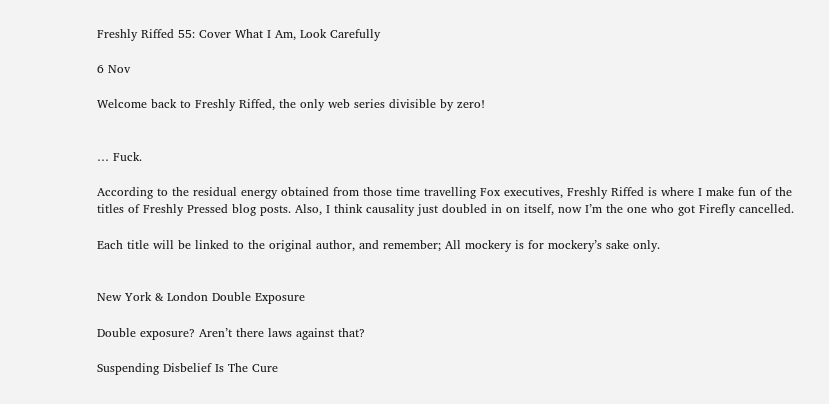Freshly Riffed 55: Cover What I Am, Look Carefully

6 Nov

Welcome back to Freshly Riffed, the only web series divisible by zero!


… Fuck.

According to the residual energy obtained from those time travelling Fox executives, Freshly Riffed is where I make fun of the titles of Freshly Pressed blog posts. Also, I think causality just doubled in on itself, now I’m the one who got Firefly cancelled.

Each title will be linked to the original author, and remember; All mockery is for mockery’s sake only.


New York & London Double Exposure

Double exposure? Aren’t there laws against that?

Suspending Disbelief Is The Cure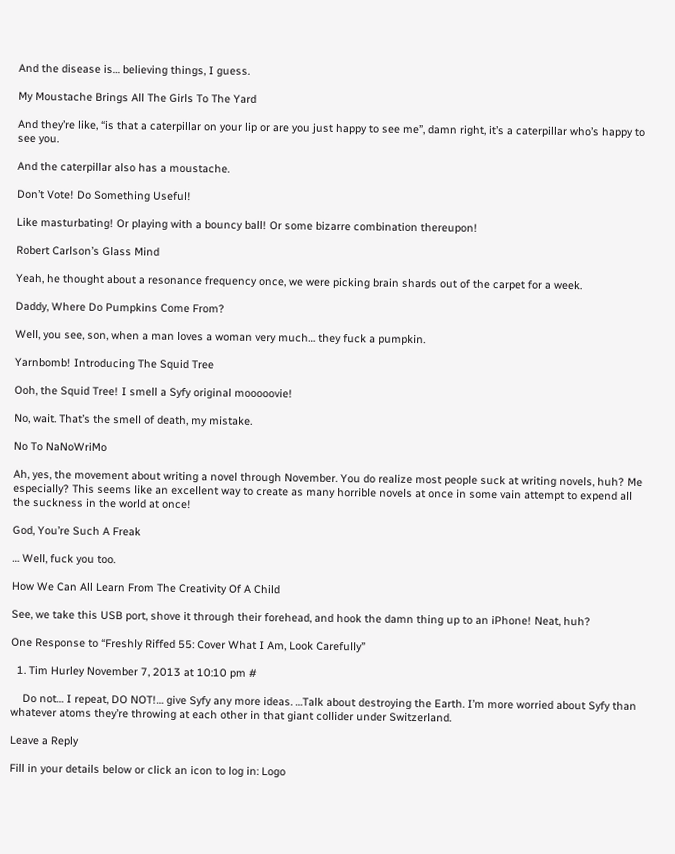And the disease is… believing things, I guess.

My Moustache Brings All The Girls To The Yard

And they’re like, “is that a caterpillar on your lip or are you just happy to see me”, damn right, it’s a caterpillar who’s happy to see you.

And the caterpillar also has a moustache.

Don’t Vote! Do Something Useful!

Like masturbating! Or playing with a bouncy ball! Or some bizarre combination thereupon!

Robert Carlson’s Glass Mind

Yeah, he thought about a resonance frequency once, we were picking brain shards out of the carpet for a week.

Daddy, Where Do Pumpkins Come From?

Well, you see, son, when a man loves a woman very much… they fuck a pumpkin.

Yarnbomb! Introducing The Squid Tree

Ooh, the Squid Tree! I smell a Syfy original mooooovie!

No, wait. That’s the smell of death, my mistake.

No To NaNoWriMo

Ah, yes, the movement about writing a novel through November. You do realize most people suck at writing novels, huh? Me especially? This seems like an excellent way to create as many horrible novels at once in some vain attempt to expend all the suckness in the world at once!

God, You’re Such A Freak

… Well, fuck you too.

How We Can All Learn From The Creativity Of A Child

See, we take this USB port, shove it through their forehead, and hook the damn thing up to an iPhone! Neat, huh?

One Response to “Freshly Riffed 55: Cover What I Am, Look Carefully”

  1. Tim Hurley November 7, 2013 at 10:10 pm #

    Do not… I repeat, DO NOT!… give Syfy any more ideas. …Talk about destroying the Earth. I’m more worried about Syfy than whatever atoms they’re throwing at each other in that giant collider under Switzerland.

Leave a Reply

Fill in your details below or click an icon to log in: Logo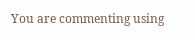You are commenting using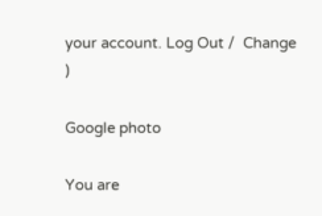your account. Log Out /  Change )

Google photo

You are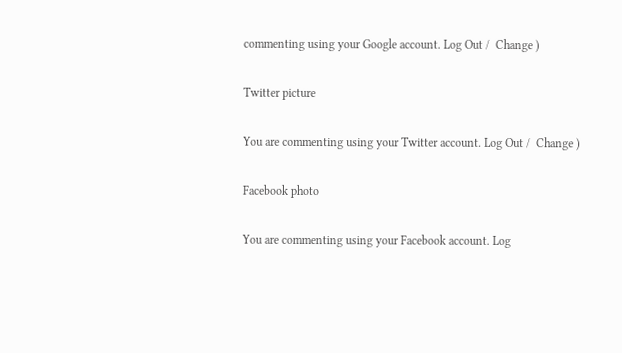commenting using your Google account. Log Out /  Change )

Twitter picture

You are commenting using your Twitter account. Log Out /  Change )

Facebook photo

You are commenting using your Facebook account. Log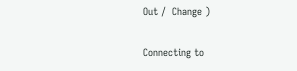Out /  Change )

Connecting to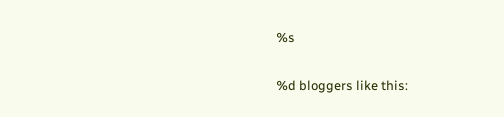%s

%d bloggers like this: